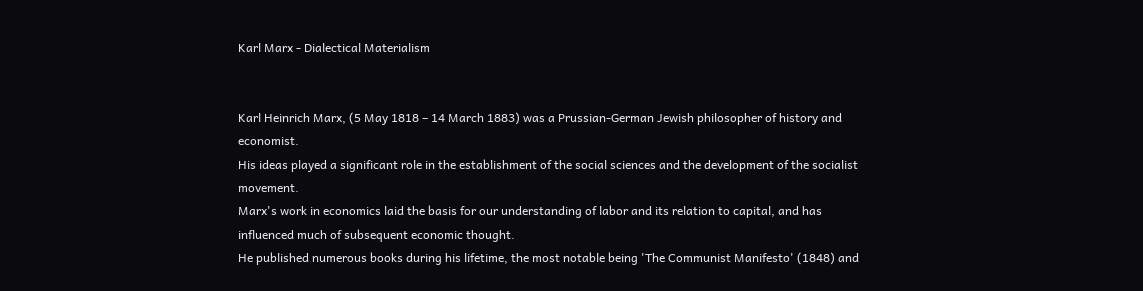Karl Marx - Dialectical Materialism


Karl Heinrich Marx, (5 May 1818 – 14 March 1883) was a Prussian-German Jewish philosopher of history and economist.
His ideas played a significant role in the establishment of the social sciences and the development of the socialist movement.
Marx's work in economics laid the basis for our understanding of labor and its relation to capital, and has influenced much of subsequent economic thought.
He published numerous books during his lifetime, the most notable being 'The Communist Manifesto' (1848) and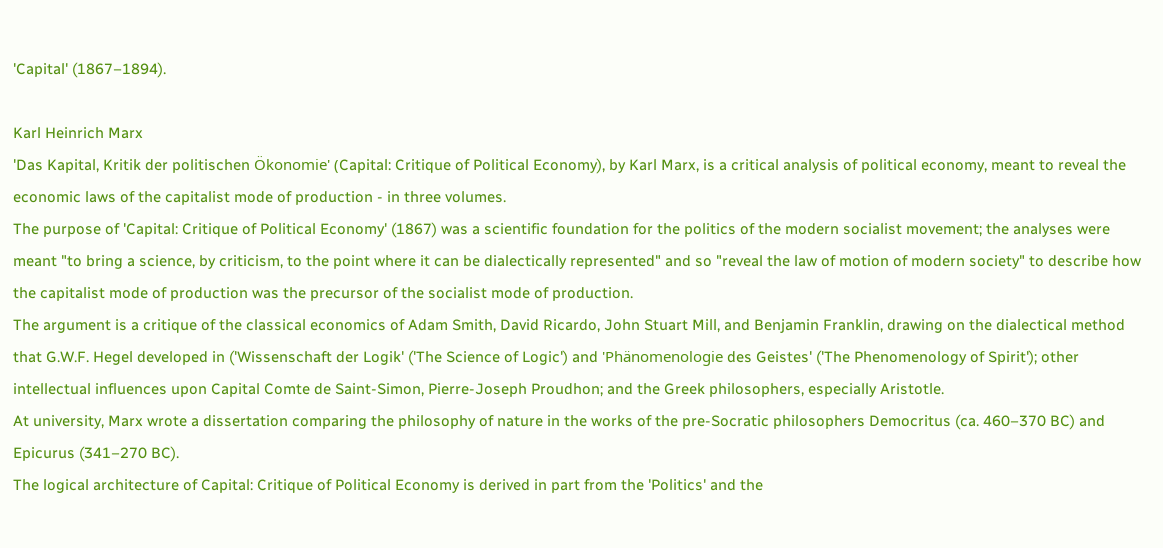'Capital' (1867–1894).

Karl Heinrich Marx
'Das Kapital, Kritik der politischen Ökonomie' (Capital: Critique of Political Economy), by Karl Marx, is a critical analysis of political economy, meant to reveal the economic laws of the capitalist mode of production - in three volumes.
The purpose of 'Capital: Critique of Political Economy' (1867) was a scientific foundation for the politics of the modern socialist movement; the analyses were meant "to bring a science, by criticism, to the point where it can be dialectically represented" and so "reveal the law of motion of modern society" to describe how the capitalist mode of production was the precursor of the socialist mode of production.
The argument is a critique of the classical economics of Adam Smith, David Ricardo, John Stuart Mill, and Benjamin Franklin, drawing on the dialectical method that G.W.F. Hegel developed in ('Wissenschaft der Logik' ('The Science of Logic') and 'Phänomenologie des Geistes' ('The Phenomenology of Spirit'); other intellectual influences upon Capital Comte de Saint-Simon, Pierre-Joseph Proudhon; and the Greek philosophers, especially Aristotle.
At university, Marx wrote a dissertation comparing the philosophy of nature in the works of the pre-Socratic philosophers Democritus (ca. 460–370 BC) and Epicurus (341–270 BC).
The logical architecture of Capital: Critique of Political Economy is derived in part from the 'Politics' and the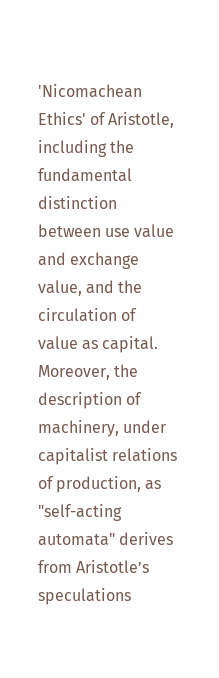'Nicomachean Ethics' of Aristotle, including the fundamental distinction between use value and exchange value, and the circulation of value as capital.
Moreover, the description of machinery, under capitalist relations of production, as "self-acting automata" derives from Aristotle’s speculations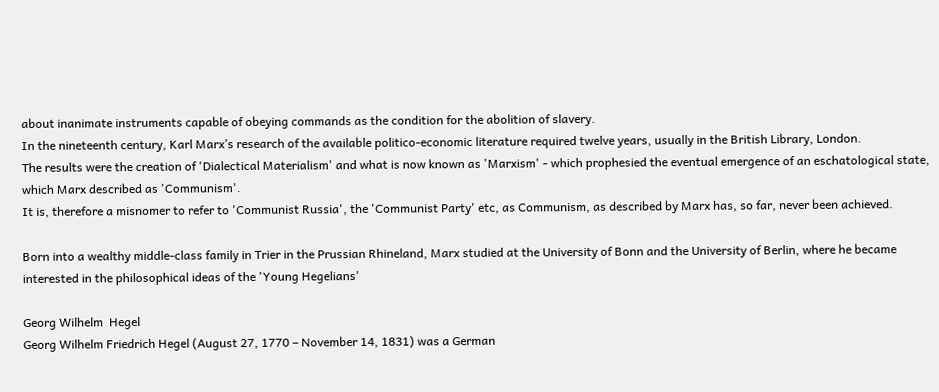about inanimate instruments capable of obeying commands as the condition for the abolition of slavery.
In the nineteenth century, Karl Marx’s research of the available politico-economic literature required twelve years, usually in the British Library, London.
The results were the creation of 'Dialectical Materialism' and what is now known as 'Marxism' - which prophesied the eventual emergence of an eschatological state, which Marx described as 'Communism'.
It is, therefore a misnomer to refer to 'Communist Russia', the 'Communist Party' etc, as Communism, as described by Marx has, so far, never been achieved.

Born into a wealthy middle-class family in Trier in the Prussian Rhineland, Marx studied at the University of Bonn and the University of Berlin, where he became interested in the philosophical ideas of the 'Young Hegelians'

Georg Wilhelm  Hegel
Georg Wilhelm Friedrich Hegel (August 27, 1770 – November 14, 1831) was a German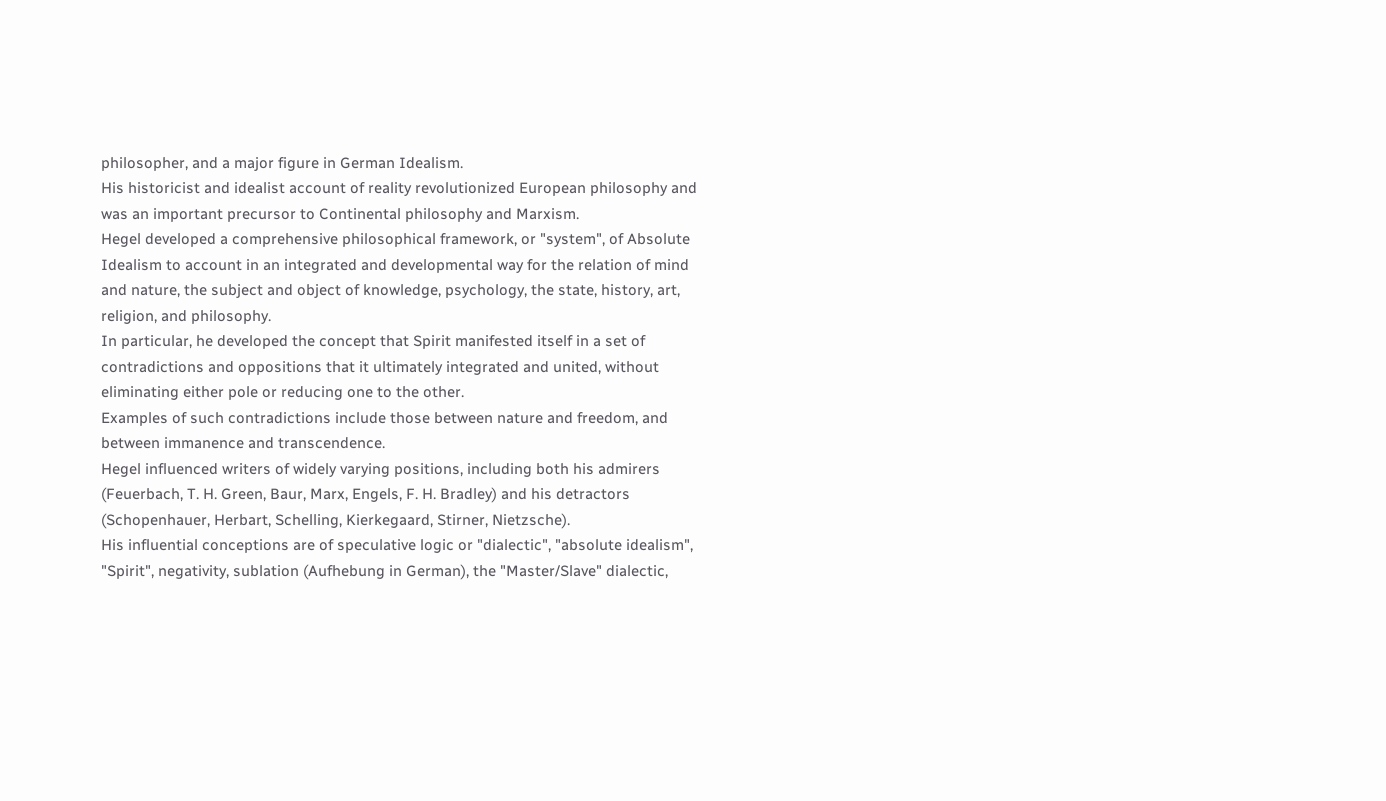philosopher, and a major figure in German Idealism.
His historicist and idealist account of reality revolutionized European philosophy and was an important precursor to Continental philosophy and Marxism.
Hegel developed a comprehensive philosophical framework, or "system", of Absolute Idealism to account in an integrated and developmental way for the relation of mind and nature, the subject and object of knowledge, psychology, the state, history, art, religion, and philosophy.
In particular, he developed the concept that Spirit manifested itself in a set of contradictions and oppositions that it ultimately integrated and united, without eliminating either pole or reducing one to the other.
Examples of such contradictions include those between nature and freedom, and between immanence and transcendence.
Hegel influenced writers of widely varying positions, including both his admirers (Feuerbach, T. H. Green, Baur, Marx, Engels, F. H. Bradley) and his detractors (Schopenhauer, Herbart, Schelling, Kierkegaard, Stirner, Nietzsche).
His influential conceptions are of speculative logic or "dialectic", "absolute idealism", "Spirit", negativity, sublation (Aufhebung in German), the "Master/Slave" dialectic,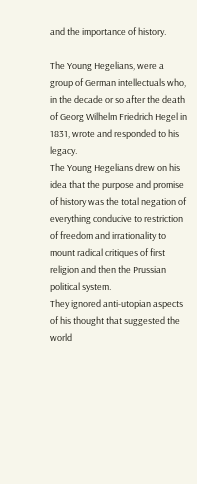and the importance of history.

The Young Hegelians, were a group of German intellectuals who, in the decade or so after the death of Georg Wilhelm Friedrich Hegel in 1831, wrote and responded to his legacy.
The Young Hegelians drew on his idea that the purpose and promise of history was the total negation of everything conducive to restriction of freedom and irrationality to mount radical critiques of first religion and then the Prussian political system.
They ignored anti-utopian aspects of his thought that suggested the world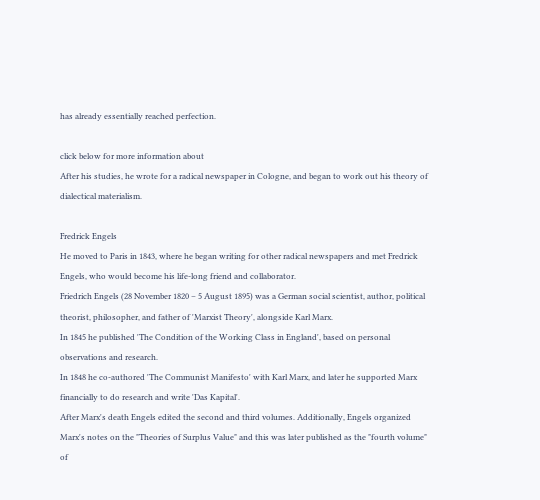has already essentially reached perfection.

click below for more information about
After his studies, he wrote for a radical newspaper in Cologne, and began to work out his theory of dialectical materialism.

Fredrick Engels
He moved to Paris in 1843, where he began writing for other radical newspapers and met Fredrick Engels, who would become his life-long friend and collaborator.
Friedrich Engels (28 November 1820 – 5 August 1895) was a German social scientist, author, political theorist, philosopher, and father of 'Marxist Theory', alongside Karl Marx.
In 1845 he published 'The Condition of the Working Class in England', based on personal observations and research.
In 1848 he co-authored 'The Communist Manifesto' with Karl Marx, and later he supported Marx financially to do research and write 'Das Kapital'.
After Marx's death Engels edited the second and third volumes. Additionally, Engels organized Marx's notes on the "Theories of Surplus Value" and this was later published as the "fourth volume" of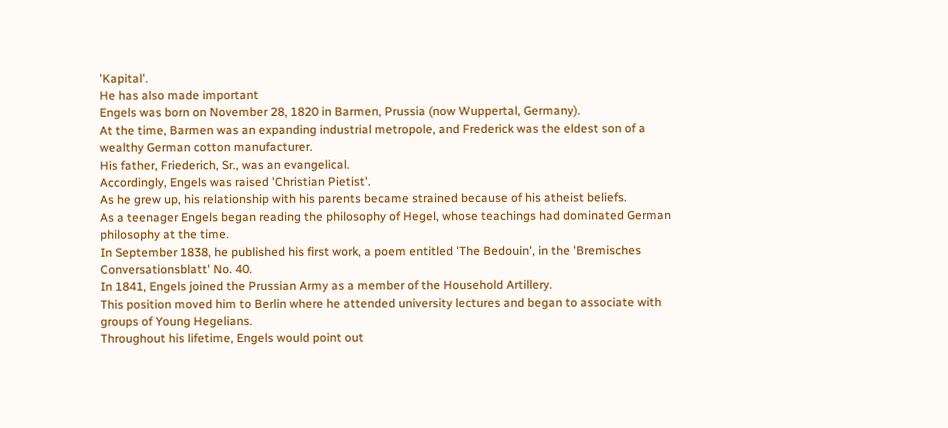'Kapital'.
He has also made important
Engels was born on November 28, 1820 in Barmen, Prussia (now Wuppertal, Germany).
At the time, Barmen was an expanding industrial metropole, and Frederick was the eldest son of a wealthy German cotton manufacturer.
His father, Friederich, Sr., was an evangelical.
Accordingly, Engels was raised 'Christian Pietist'.
As he grew up, his relationship with his parents became strained because of his atheist beliefs.
As a teenager Engels began reading the philosophy of Hegel, whose teachings had dominated German philosophy at the time.
In September 1838, he published his first work, a poem entitled 'The Bedouin', in the 'Bremisches Conversationsblatt' No. 40.
In 1841, Engels joined the Prussian Army as a member of the Household Artillery.
This position moved him to Berlin where he attended university lectures and began to associate with groups of Young Hegelians.
Throughout his lifetime, Engels would point out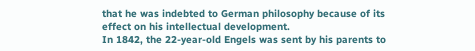that he was indebted to German philosophy because of its effect on his intellectual development.
In 1842, the 22-year-old Engels was sent by his parents to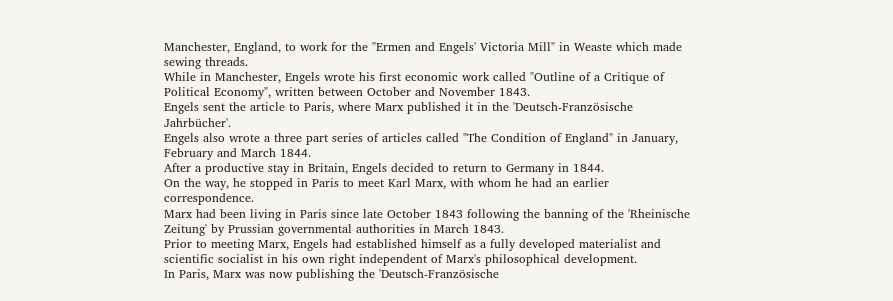Manchester, England, to work for the "Ermen and Engels' Victoria Mill" in Weaste which made sewing threads.
While in Manchester, Engels wrote his first economic work called "Outline of a Critique of Political Economy", written between October and November 1843.
Engels sent the article to Paris, where Marx published it in the 'Deutsch-Französische Jahrbücher'.
Engels also wrote a three part series of articles called "The Condition of England" in January, February and March 1844.
After a productive stay in Britain, Engels decided to return to Germany in 1844.
On the way, he stopped in Paris to meet Karl Marx, with whom he had an earlier correspondence.
Marx had been living in Paris since late October 1843 following the banning of the 'Rheinische Zeitung' by Prussian governmental authorities in March 1843.
Prior to meeting Marx, Engels had established himself as a fully developed materialist and scientific socialist in his own right independent of Marx's philosophical development.
In Paris, Marx was now publishing the 'Deutsch-Französische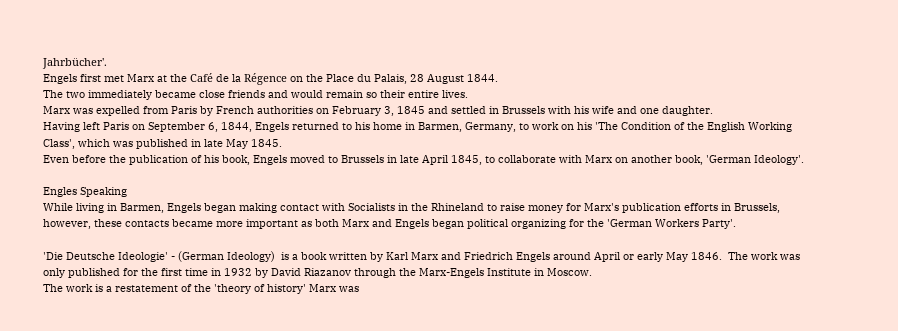Jahrbücher'.
Engels first met Marx at the Café de la Régence on the Place du Palais, 28 August 1844.
The two immediately became close friends and would remain so their entire lives.
Marx was expelled from Paris by French authorities on February 3, 1845 and settled in Brussels with his wife and one daughter.
Having left Paris on September 6, 1844, Engels returned to his home in Barmen, Germany, to work on his 'The Condition of the English Working Class', which was published in late May 1845.
Even before the publication of his book, Engels moved to Brussels in late April 1845, to collaborate with Marx on another book, 'German Ideology'.

Engles Speaking
While living in Barmen, Engels began making contact with Socialists in the Rhineland to raise money for Marx's publication efforts in Brussels, however, these contacts became more important as both Marx and Engels began political organizing for the 'German Workers Party'.

'Die Deutsche Ideologie' - (German Ideology)  is a book written by Karl Marx and Friedrich Engels around April or early May 1846.  The work was only published for the first time in 1932 by David Riazanov through the Marx-Engels Institute in Moscow.
The work is a restatement of the 'theory of history' Marx was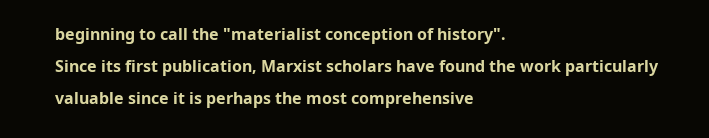beginning to call the "materialist conception of history".
Since its first publication, Marxist scholars have found the work particularly valuable since it is perhaps the most comprehensive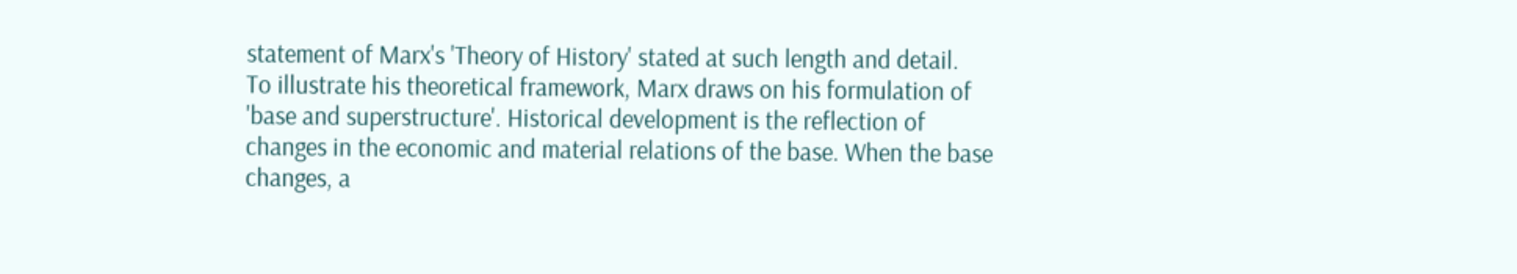statement of Marx's 'Theory of History' stated at such length and detail.
To illustrate his theoretical framework, Marx draws on his formulation of 'base and superstructure'. Historical development is the reflection of changes in the economic and material relations of the base. When the base changes, a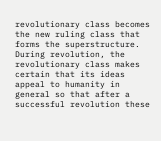revolutionary class becomes the new ruling class that forms the superstructure. During revolution, the revolutionary class makes certain that its ideas appeal to humanity in general so that after a successful revolution these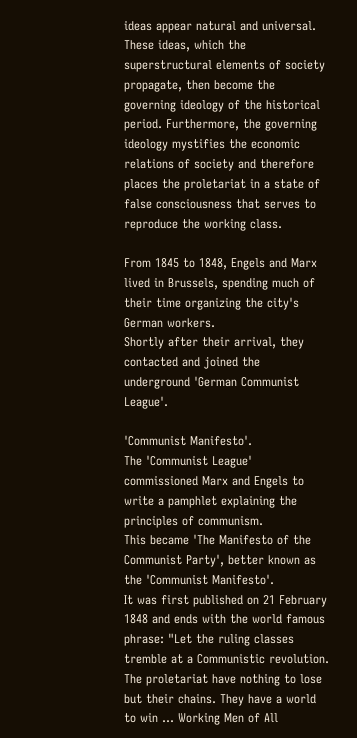ideas appear natural and universal. These ideas, which the superstructural elements of society propagate, then become the governing ideology of the historical period. Furthermore, the governing ideology mystifies the economic relations of society and therefore places the proletariat in a state of false consciousness that serves to reproduce the working class.

From 1845 to 1848, Engels and Marx lived in Brussels, spending much of their time organizing the city's German workers.
Shortly after their arrival, they contacted and joined the underground 'German Communist League'.

'Communist Manifesto'.
The 'Communist League' commissioned Marx and Engels to write a pamphlet explaining the principles of communism.
This became 'The Manifesto of the Communist Party', better known as the 'Communist Manifesto'.
It was first published on 21 February 1848 and ends with the world famous phrase: "Let the ruling classes tremble at a Communistic revolution. The proletariat have nothing to lose but their chains. They have a world to win ... Working Men of All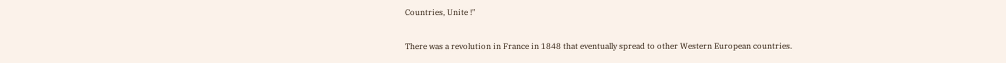Countries, Unite !"

There was a revolution in France in 1848 that eventually spread to other Western European countries.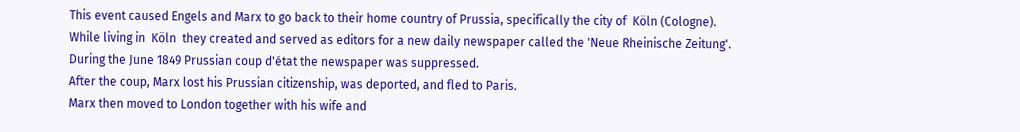This event caused Engels and Marx to go back to their home country of Prussia, specifically the city of  Köln (Cologne).
While living in  Köln  they created and served as editors for a new daily newspaper called the 'Neue Rheinische Zeitung'.
During the June 1849 Prussian coup d'état the newspaper was suppressed.
After the coup, Marx lost his Prussian citizenship, was deported, and fled to Paris.
Marx then moved to London together with his wife and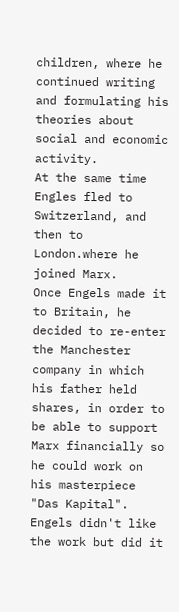children, where he continued writing and formulating his theories about social and economic activity.
At the same time Engles fled to Switzerland, and then to London.where he joined Marx.
Once Engels made it to Britain, he decided to re-enter the Manchester company in which his father held shares, in order to be able to support Marx financially so he could work on his masterpiece "Das Kapital".
Engels didn't like the work but did it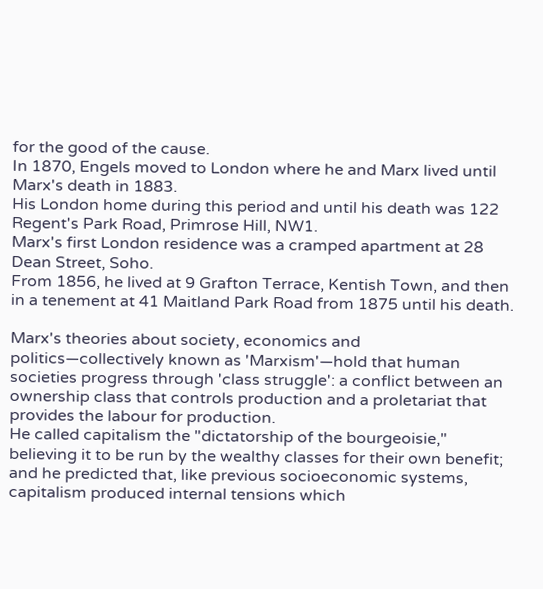for the good of the cause.
In 1870, Engels moved to London where he and Marx lived until Marx's death in 1883.
His London home during this period and until his death was 122 Regent's Park Road, Primrose Hill, NW1.
Marx's first London residence was a cramped apartment at 28 Dean Street, Soho.
From 1856, he lived at 9 Grafton Terrace, Kentish Town, and then in a tenement at 41 Maitland Park Road from 1875 until his death.

Marx's theories about society, economics and politics—collectively known as 'Marxism'—hold that human societies progress through 'class struggle': a conflict between an ownership class that controls production and a proletariat that provides the labour for production.
He called capitalism the "dictatorship of the bourgeoisie," believing it to be run by the wealthy classes for their own benefit; and he predicted that, like previous socioeconomic systems, capitalism produced internal tensions which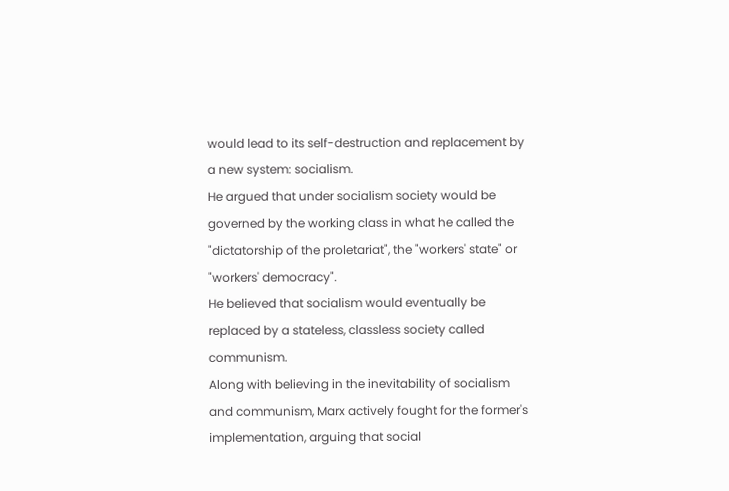would lead to its self-destruction and replacement by a new system: socialism.
He argued that under socialism society would be governed by the working class in what he called the "dictatorship of the proletariat", the "workers' state" or "workers' democracy".
He believed that socialism would eventually be replaced by a stateless, classless society called communism.
Along with believing in the inevitability of socialism and communism, Marx actively fought for the former's implementation, arguing that social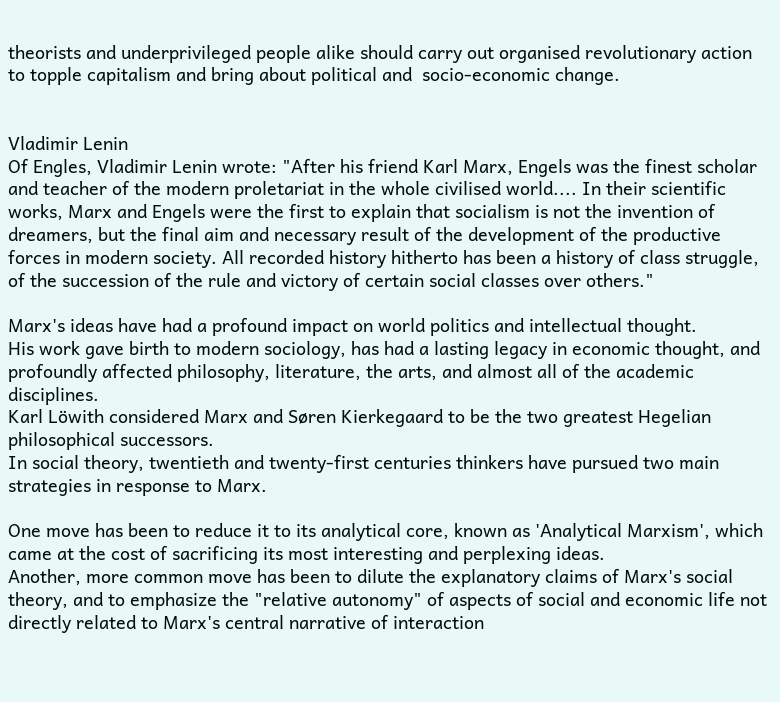theorists and underprivileged people alike should carry out organised revolutionary action to topple capitalism and bring about political and  socio-economic change.


Vladimir Lenin
Of Engles, Vladimir Lenin wrote: "After his friend Karl Marx, Engels was the finest scholar and teacher of the modern proletariat in the whole civilised world.... In their scientific works, Marx and Engels were the first to explain that socialism is not the invention of dreamers, but the final aim and necessary result of the development of the productive forces in modern society. All recorded history hitherto has been a history of class struggle, of the succession of the rule and victory of certain social classes over others."

Marx's ideas have had a profound impact on world politics and intellectual thought.
His work gave birth to modern sociology, has had a lasting legacy in economic thought, and profoundly affected philosophy, literature, the arts, and almost all of the academic disciplines.
Karl Löwith considered Marx and Søren Kierkegaard to be the two greatest Hegelian philosophical successors.
In social theory, twentieth and twenty-first centuries thinkers have pursued two main strategies in response to Marx.

One move has been to reduce it to its analytical core, known as 'Analytical Marxism', which came at the cost of sacrificing its most interesting and perplexing ideas.
Another, more common move has been to dilute the explanatory claims of Marx's social theory, and to emphasize the "relative autonomy" of aspects of social and economic life not directly related to Marx's central narrative of interaction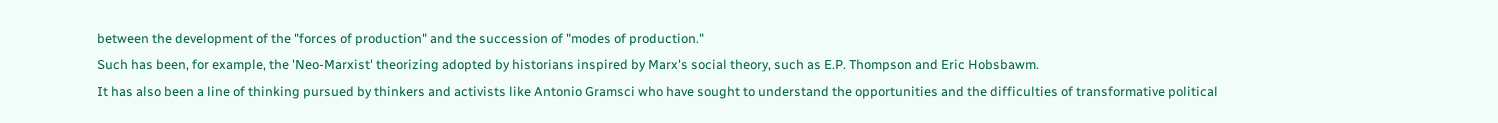between the development of the "forces of production" and the succession of "modes of production."
Such has been, for example, the 'Neo-Marxist' theorizing adopted by historians inspired by Marx's social theory, such as E.P. Thompson and Eric Hobsbawm.
It has also been a line of thinking pursued by thinkers and activists like Antonio Gramsci who have sought to understand the opportunities and the difficulties of transformative political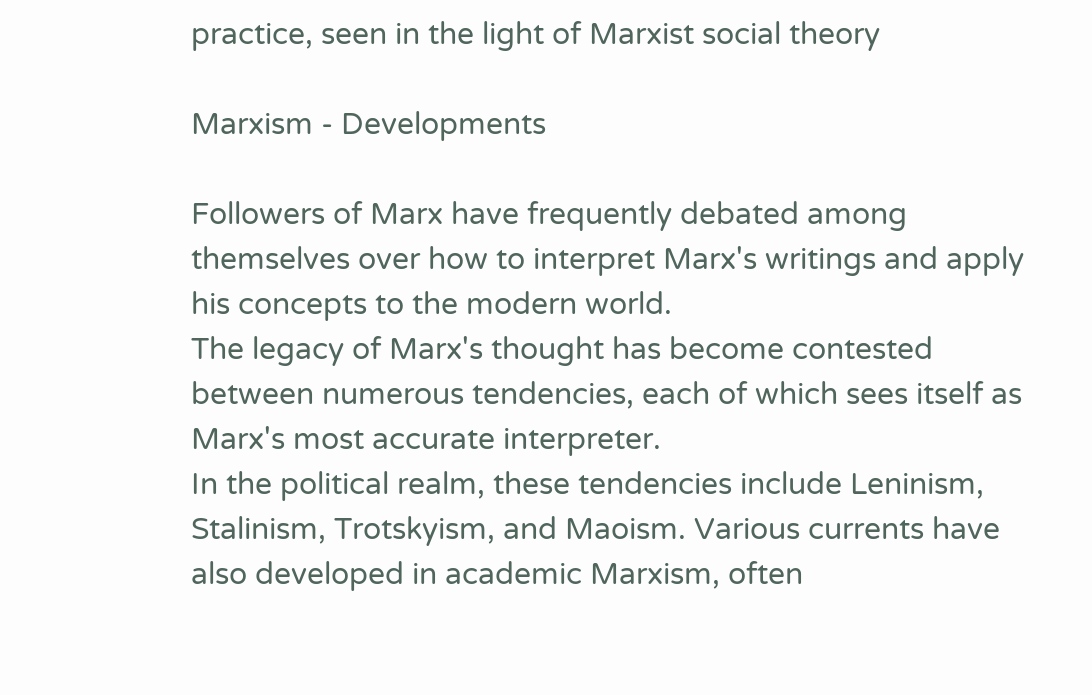practice, seen in the light of Marxist social theory

Marxism - Developments

Followers of Marx have frequently debated among themselves over how to interpret Marx's writings and apply his concepts to the modern world.
The legacy of Marx's thought has become contested between numerous tendencies, each of which sees itself as Marx's most accurate interpreter.
In the political realm, these tendencies include Leninism, Stalinism, Trotskyism, and Maoism. Various currents have also developed in academic Marxism, often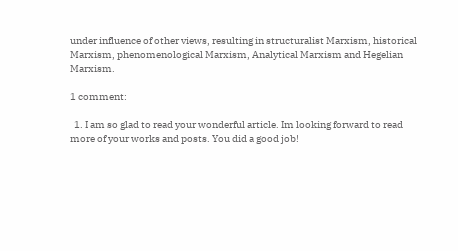under influence of other views, resulting in structuralist Marxism, historical Marxism, phenomenological Marxism, Analytical Marxism and Hegelian Marxism.

1 comment:

  1. I am so glad to read your wonderful article. Im looking forward to read more of your works and posts. You did a good job!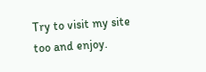Try to visit my site too and enjoy.